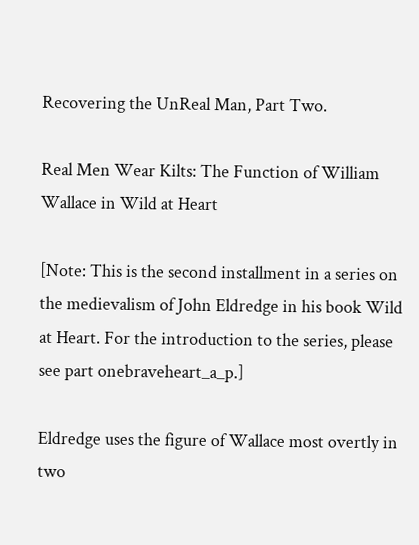Recovering the UnReal Man, Part Two.

Real Men Wear Kilts: The Function of William Wallace in Wild at Heart

[Note: This is the second installment in a series on the medievalism of John Eldredge in his book Wild at Heart. For the introduction to the series, please see part onebraveheart_a_p.]

Eldredge uses the figure of Wallace most overtly in two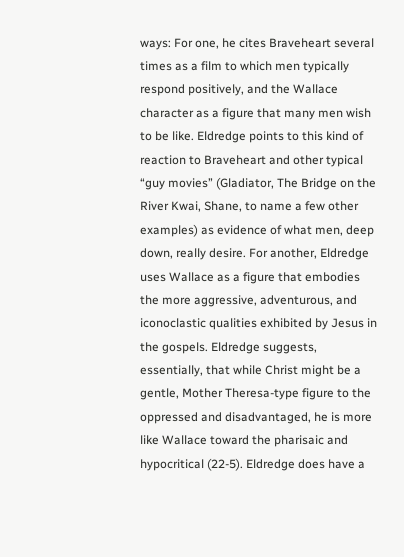ways: For one, he cites Braveheart several times as a film to which men typically respond positively, and the Wallace character as a figure that many men wish to be like. Eldredge points to this kind of reaction to Braveheart and other typical “guy movies” (Gladiator, The Bridge on the River Kwai, Shane, to name a few other examples) as evidence of what men, deep down, really desire. For another, Eldredge uses Wallace as a figure that embodies the more aggressive, adventurous, and iconoclastic qualities exhibited by Jesus in the gospels. Eldredge suggests, essentially, that while Christ might be a gentle, Mother Theresa-type figure to the oppressed and disadvantaged, he is more like Wallace toward the pharisaic and hypocritical (22-5). Eldredge does have a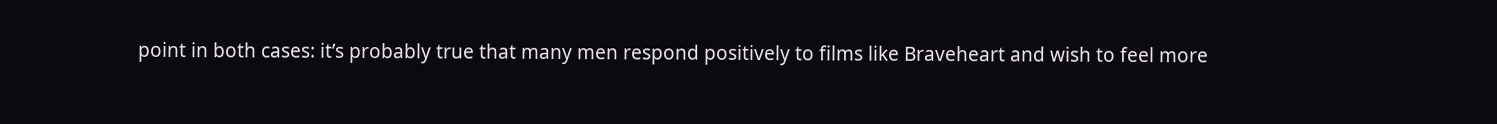point in both cases: it’s probably true that many men respond positively to films like Braveheart and wish to feel more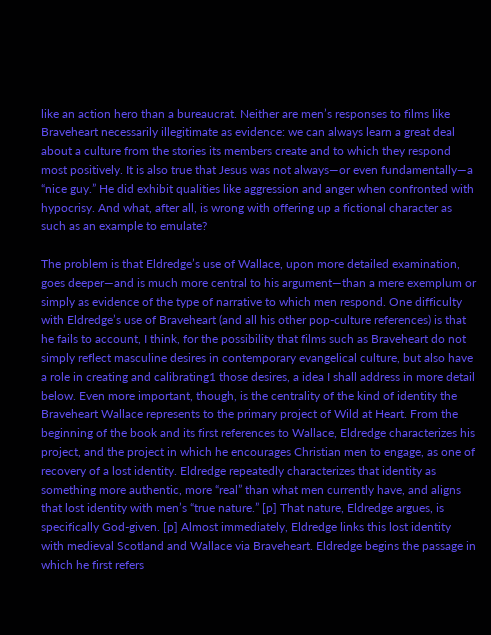like an action hero than a bureaucrat. Neither are men’s responses to films like Braveheart necessarily illegitimate as evidence: we can always learn a great deal about a culture from the stories its members create and to which they respond most positively. It is also true that Jesus was not always—or even fundamentally—a “nice guy.” He did exhibit qualities like aggression and anger when confronted with hypocrisy. And what, after all, is wrong with offering up a fictional character as such as an example to emulate?

The problem is that Eldredge’s use of Wallace, upon more detailed examination, goes deeper—and is much more central to his argument—than a mere exemplum or simply as evidence of the type of narrative to which men respond. One difficulty with Eldredge’s use of Braveheart (and all his other pop-culture references) is that he fails to account, I think, for the possibility that films such as Braveheart do not simply reflect masculine desires in contemporary evangelical culture, but also have a role in creating and calibrating1 those desires, a idea I shall address in more detail below. Even more important, though, is the centrality of the kind of identity the Braveheart Wallace represents to the primary project of Wild at Heart. From the beginning of the book and its first references to Wallace, Eldredge characterizes his project, and the project in which he encourages Christian men to engage, as one of recovery of a lost identity. Eldredge repeatedly characterizes that identity as something more authentic, more “real” than what men currently have, and aligns that lost identity with men’s “true nature.” [p] That nature, Eldredge argues, is specifically God-given. [p] Almost immediately, Eldredge links this lost identity with medieval Scotland and Wallace via Braveheart. Eldredge begins the passage in which he first refers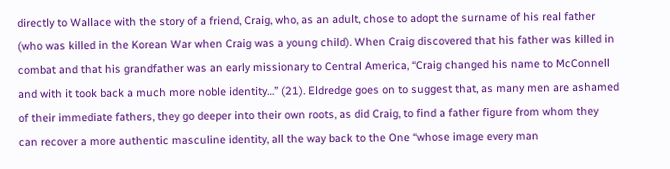directly to Wallace with the story of a friend, Craig, who, as an adult, chose to adopt the surname of his real father (who was killed in the Korean War when Craig was a young child). When Craig discovered that his father was killed in combat and that his grandfather was an early missionary to Central America, “Craig changed his name to McConnell and with it took back a much more noble identity…” (21). Eldredge goes on to suggest that, as many men are ashamed of their immediate fathers, they go deeper into their own roots, as did Craig, to find a father figure from whom they can recover a more authentic masculine identity, all the way back to the One “whose image every man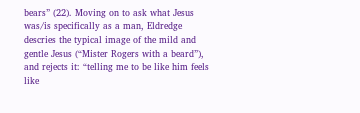bears” (22). Moving on to ask what Jesus was/is specifically as a man, Eldredge descries the typical image of the mild and gentle Jesus (“Mister Rogers with a beard”), and rejects it: “telling me to be like him feels like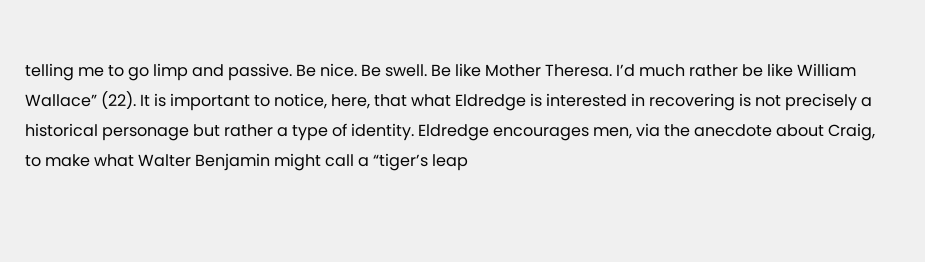telling me to go limp and passive. Be nice. Be swell. Be like Mother Theresa. I’d much rather be like William Wallace” (22). It is important to notice, here, that what Eldredge is interested in recovering is not precisely a historical personage but rather a type of identity. Eldredge encourages men, via the anecdote about Craig, to make what Walter Benjamin might call a “tiger’s leap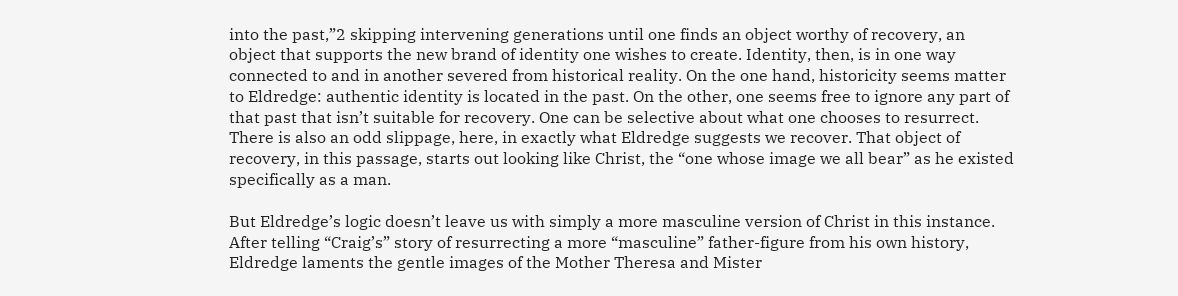into the past,”2 skipping intervening generations until one finds an object worthy of recovery, an object that supports the new brand of identity one wishes to create. Identity, then, is in one way connected to and in another severed from historical reality. On the one hand, historicity seems matter to Eldredge: authentic identity is located in the past. On the other, one seems free to ignore any part of that past that isn’t suitable for recovery. One can be selective about what one chooses to resurrect. There is also an odd slippage, here, in exactly what Eldredge suggests we recover. That object of recovery, in this passage, starts out looking like Christ, the “one whose image we all bear” as he existed specifically as a man.

But Eldredge’s logic doesn’t leave us with simply a more masculine version of Christ in this instance. After telling “Craig’s” story of resurrecting a more “masculine” father-figure from his own history, Eldredge laments the gentle images of the Mother Theresa and Mister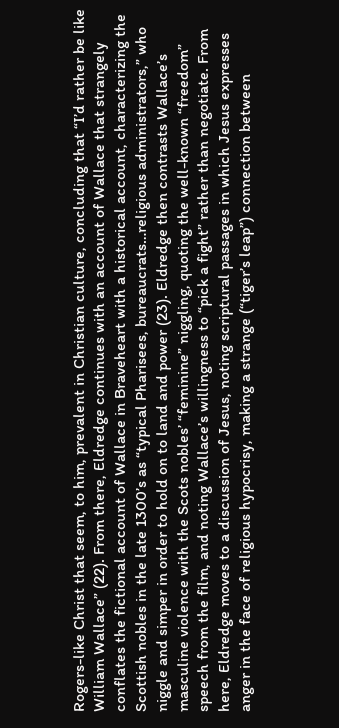Rogers-like Christ that seem, to him, prevalent in Christian culture, concluding that “I’d rather be like William Wallace” (22). From there, Eldredge continues with an account of Wallace that strangely conflates the fictional account of Wallace in Braveheart with a historical account, characterizing the Scottish nobles in the late 1300’s as “typical Pharisees, bureaucrats…religious administrators,” who niggle and simper in order to hold on to land and power (23). Eldredge then contrasts Wallace’s masculine violence with the Scots nobles’ “feminine” niggling, quoting the well-known “freedom” speech from the film, and noting Wallace’s willingness to “pick a fight” rather than negotiate. From here, Eldredge moves to a discussion of Jesus, noting scriptural passages in which Jesus expresses anger in the face of religious hypocrisy, making a strange (“tiger’s leap”) connection between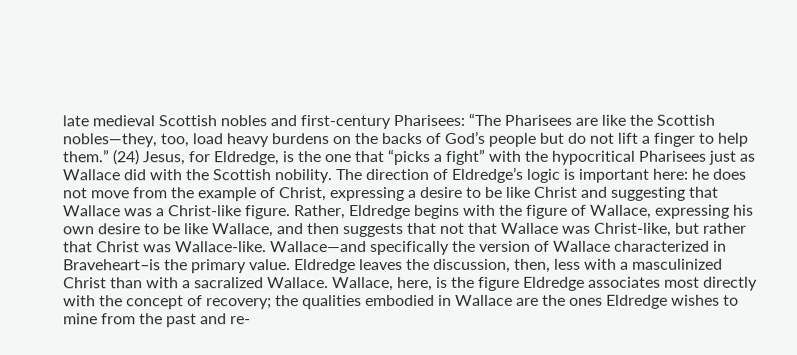late medieval Scottish nobles and first-century Pharisees: “The Pharisees are like the Scottish nobles—they, too, load heavy burdens on the backs of God’s people but do not lift a finger to help them.” (24) Jesus, for Eldredge, is the one that “picks a fight” with the hypocritical Pharisees just as Wallace did with the Scottish nobility. The direction of Eldredge’s logic is important here: he does not move from the example of Christ, expressing a desire to be like Christ and suggesting that Wallace was a Christ-like figure. Rather, Eldredge begins with the figure of Wallace, expressing his own desire to be like Wallace, and then suggests that not that Wallace was Christ-like, but rather that Christ was Wallace-like. Wallace—and specifically the version of Wallace characterized in Braveheart–is the primary value. Eldredge leaves the discussion, then, less with a masculinized Christ than with a sacralized Wallace. Wallace, here, is the figure Eldredge associates most directly with the concept of recovery; the qualities embodied in Wallace are the ones Eldredge wishes to mine from the past and re-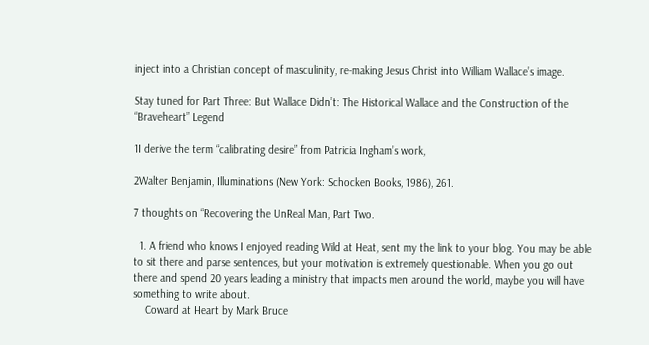inject into a Christian concept of masculinity, re-making Jesus Christ into William Wallace’s image.

Stay tuned for Part Three: But Wallace Didn’t: The Historical Wallace and the Construction of the “Braveheart” Legend

1I derive the term “calibrating desire” from Patricia Ingham’s work,

2Walter Benjamin, Illuminations (New York: Schocken Books, 1986), 261.

7 thoughts on “Recovering the UnReal Man, Part Two.

  1. A friend who knows I enjoyed reading Wild at Heat, sent my the link to your blog. You may be able to sit there and parse sentences, but your motivation is extremely questionable. When you go out there and spend 20 years leading a ministry that impacts men around the world, maybe you will have something to write about.
    Coward at Heart by Mark Bruce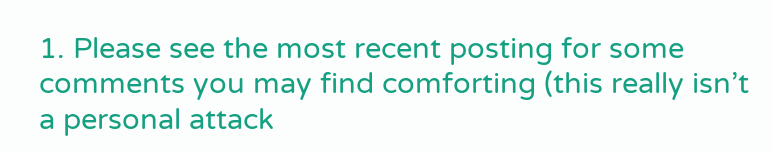1. Please see the most recent posting for some comments you may find comforting (this really isn’t a personal attack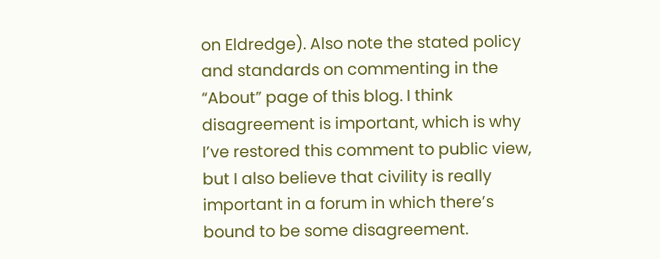on Eldredge). Also note the stated policy and standards on commenting in the “About” page of this blog. I think disagreement is important, which is why I’ve restored this comment to public view, but I also believe that civility is really important in a forum in which there’s bound to be some disagreement.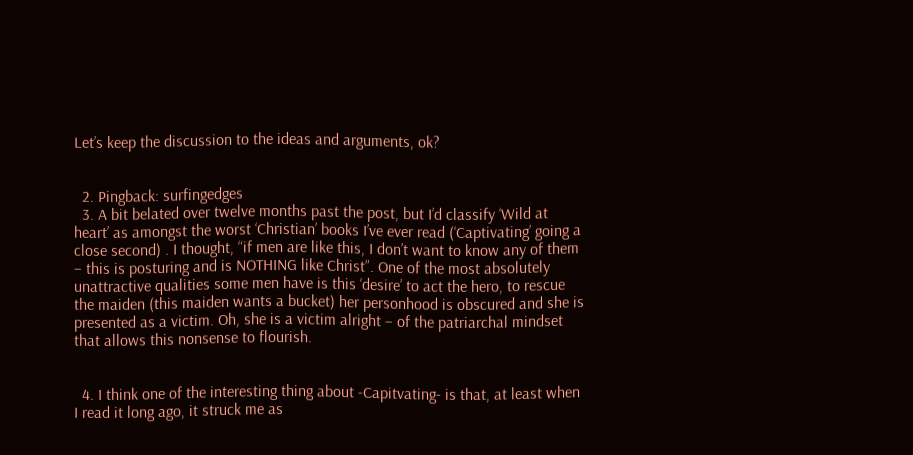Let’s keep the discussion to the ideas and arguments, ok?


  2. Pingback: surfingedges
  3. A bit belated over twelve months past the post, but I’d classify ‘Wild at heart’ as amongst the worst ‘Christian’ books I’ve ever read (‘Captivating’ going a close second) . I thought, “if men are like this, I don’t want to know any of them – this is posturing and is NOTHING like Christ”. One of the most absolutely unattractive qualities some men have is this ‘desire’ to act the hero, to rescue the maiden (this maiden wants a bucket) her personhood is obscured and she is presented as a victim. Oh, she is a victim alright – of the patriarchal mindset that allows this nonsense to flourish.


  4. I think one of the interesting thing about -Capitvating- is that, at least when I read it long ago, it struck me as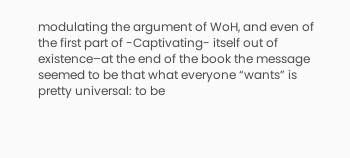modulating the argument of WoH, and even of the first part of -Captivating- itself out of existence–at the end of the book the message seemed to be that what everyone “wants” is pretty universal: to be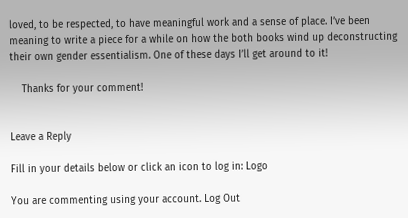loved, to be respected, to have meaningful work and a sense of place. I’ve been meaning to write a piece for a while on how the both books wind up deconstructing their own gender essentialism. One of these days I’ll get around to it!

    Thanks for your comment!


Leave a Reply

Fill in your details below or click an icon to log in: Logo

You are commenting using your account. Log Out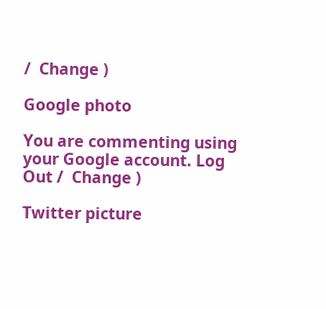/  Change )

Google photo

You are commenting using your Google account. Log Out /  Change )

Twitter picture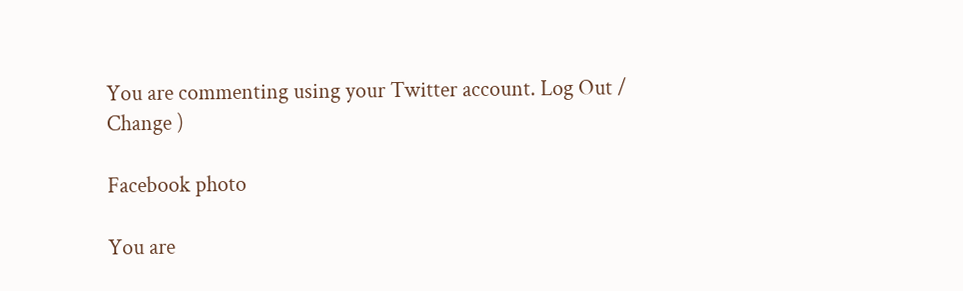You are commenting using your Twitter account. Log Out /  Change )

Facebook photo

You are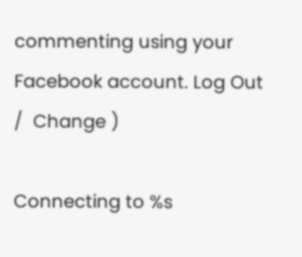commenting using your Facebook account. Log Out /  Change )

Connecting to %s